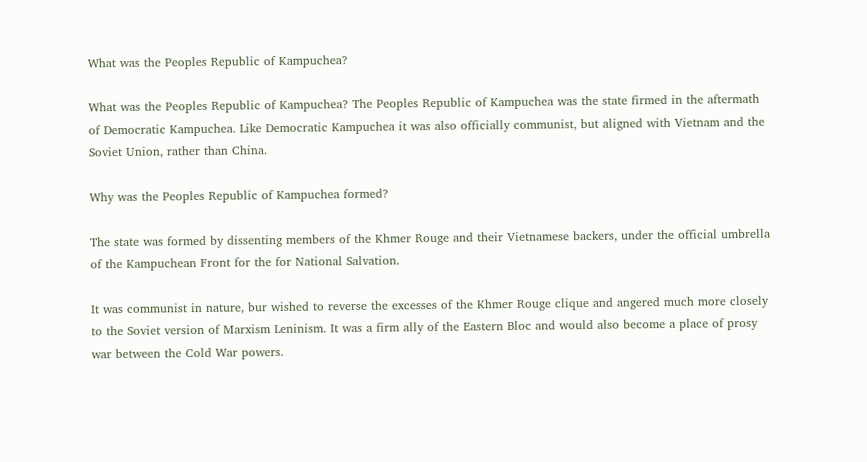What was the Peoples Republic of Kampuchea?

What was the Peoples Republic of Kampuchea? The Peoples Republic of Kampuchea was the state firmed in the aftermath of Democratic Kampuchea. Like Democratic Kampuchea it was also officially communist, but aligned with Vietnam and the Soviet Union, rather than China.

Why was the Peoples Republic of Kampuchea formed?

The state was formed by dissenting members of the Khmer Rouge and their Vietnamese backers, under the official umbrella of the Kampuchean Front for the for National Salvation.

It was communist in nature, bur wished to reverse the excesses of the Khmer Rouge clique and angered much more closely to the Soviet version of Marxism Leninism. It was a firm ally of the Eastern Bloc and would also become a place of prosy war between the Cold War powers.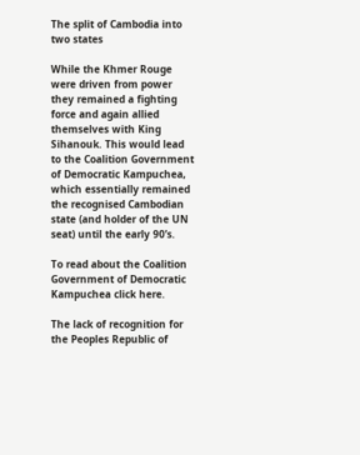The split of Cambodia into two states

While the Khmer Rouge were driven from power they remained a fighting force and again allied themselves with King Sihanouk. This would lead to the Coalition Government of Democratic Kampuchea, which essentially remained the recognised Cambodian state (and holder of the UN seat) until the early 90’s.

To read about the Coalition Government of Democratic Kampuchea click here.

The lack of recognition for the Peoples Republic of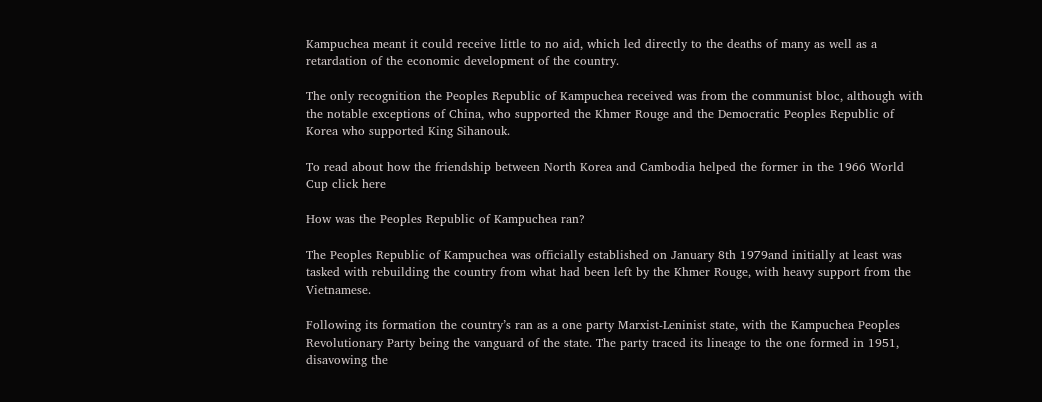Kampuchea meant it could receive little to no aid, which led directly to the deaths of many as well as a retardation of the economic development of the country.

The only recognition the Peoples Republic of Kampuchea received was from the communist bloc, although with the notable exceptions of China, who supported the Khmer Rouge and the Democratic Peoples Republic of Korea who supported King Sihanouk.

To read about how the friendship between North Korea and Cambodia helped the former in the 1966 World Cup click here

How was the Peoples Republic of Kampuchea ran?

The Peoples Republic of Kampuchea was officially established on January 8th 1979and initially at least was tasked with rebuilding the country from what had been left by the Khmer Rouge, with heavy support from the Vietnamese.

Following its formation the country’s ran as a one party Marxist-Leninist state, with the Kampuchea Peoples Revolutionary Party being the vanguard of the state. The party traced its lineage to the one formed in 1951, disavowing the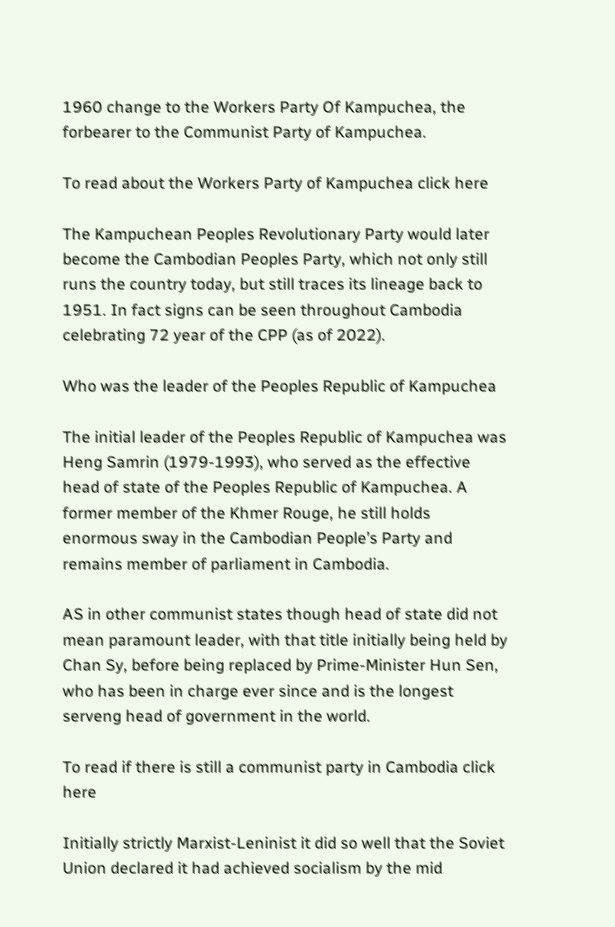1960 change to the Workers Party Of Kampuchea, the forbearer to the Communist Party of Kampuchea.

To read about the Workers Party of Kampuchea click here

The Kampuchean Peoples Revolutionary Party would later become the Cambodian Peoples Party, which not only still runs the country today, but still traces its lineage back to 1951. In fact signs can be seen throughout Cambodia celebrating 72 year of the CPP (as of 2022).

Who was the leader of the Peoples Republic of Kampuchea

The initial leader of the Peoples Republic of Kampuchea was Heng Samrin (1979-1993), who served as the effective head of state of the Peoples Republic of Kampuchea. A former member of the Khmer Rouge, he still holds enormous sway in the Cambodian People’s Party and remains member of parliament in Cambodia.

AS in other communist states though head of state did not mean paramount leader, with that title initially being held by Chan Sy, before being replaced by Prime-Minister Hun Sen, who has been in charge ever since and is the longest serveng head of government in the world.

To read if there is still a communist party in Cambodia click here

Initially strictly Marxist-Leninist it did so well that the Soviet Union declared it had achieved socialism by the mid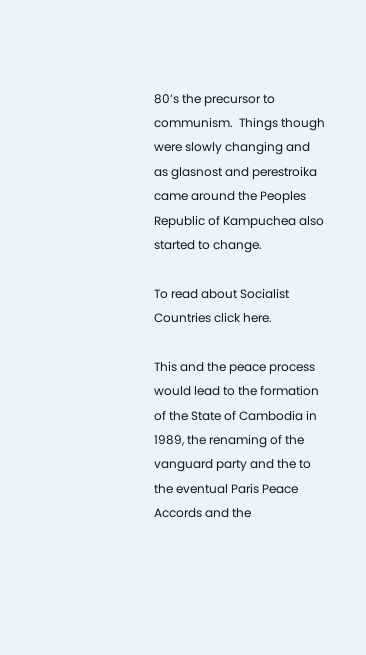80’s the precursor to communism.  Things though were slowly changing and as glasnost and perestroika came around the Peoples Republic of Kampuchea also started to change.

To read about Socialist Countries click here.

This and the peace process would lead to the formation of the State of Cambodia in 1989, the renaming of the vanguard party and the to the eventual Paris Peace Accords and the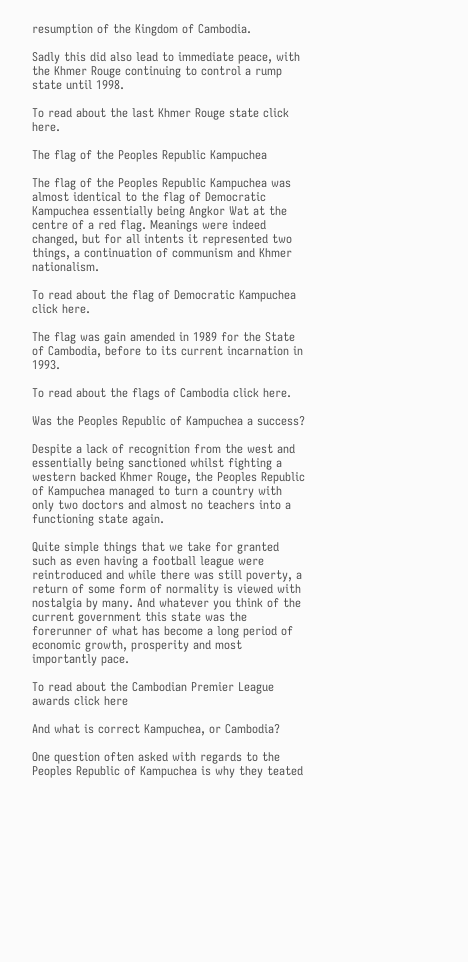resumption of the Kingdom of Cambodia.

Sadly this did also lead to immediate peace, with the Khmer Rouge continuing to control a rump state until 1998.

To read about the last Khmer Rouge state click here.

The flag of the Peoples Republic Kampuchea

The flag of the Peoples Republic Kampuchea was almost identical to the flag of Democratic Kampuchea essentially being Angkor Wat at the centre of a red flag. Meanings were indeed changed, but for all intents it represented two things, a continuation of communism and Khmer nationalism.

To read about the flag of Democratic Kampuchea click here.

The flag was gain amended in 1989 for the State of Cambodia, before to its current incarnation in 1993.

To read about the flags of Cambodia click here.

Was the Peoples Republic of Kampuchea a success?

Despite a lack of recognition from the west and essentially being sanctioned whilst fighting a western backed Khmer Rouge, the Peoples Republic of Kampuchea managed to turn a country with only two doctors and almost no teachers into a functioning state again.

Quite simple things that we take for granted such as even having a football league were reintroduced and while there was still poverty, a return of some form of normality is viewed with nostalgia by many. And whatever you think of the current government this state was the forerunner of what has become a long period of economic growth, prosperity and most importantly pace.

To read about the Cambodian Premier League awards click here

And what is correct Kampuchea, or Cambodia?

One question often asked with regards to the Peoples Republic of Kampuchea is why they teated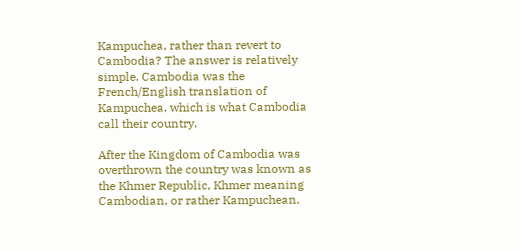Kampuchea, rather than revert to Cambodia? The answer is relatively simple. Cambodia was the French/English translation of Kampuchea, which is what Cambodia call their country.

After the Kingdom of Cambodia was overthrown the country was known as the Khmer Republic, Khmer meaning Cambodian, or rather Kampuchean.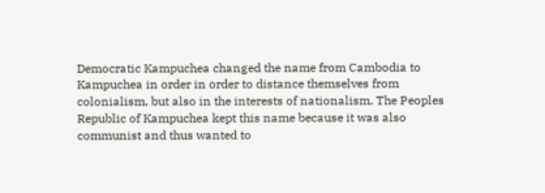Democratic Kampuchea changed the name from Cambodia to Kampuchea in order in order to distance themselves from colonialism, but also in the interests of nationalism. The Peoples Republic of Kampuchea kept this name because it was also communist and thus wanted to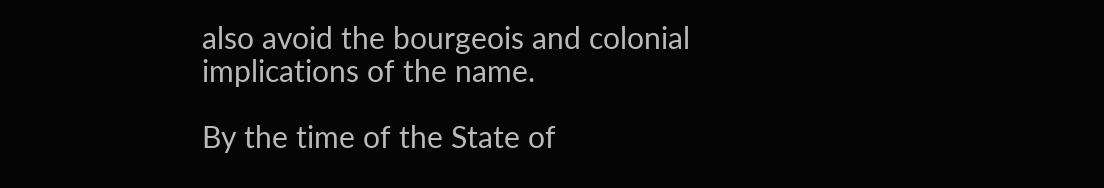also avoid the bourgeois and colonial implications of the name.

By the time of the State of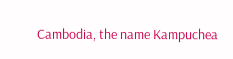Cambodia, the name Kampuchea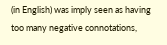(in English) was imply seen as having too many negative connotations,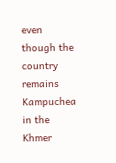even though the country remains Kampuchea in the Khmer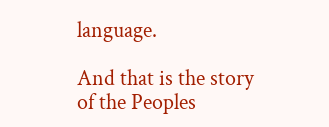language.

And that is the story of the Peoples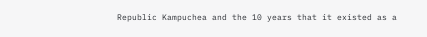Republic Kampuchea and the 10 years that it existed as a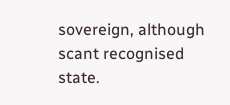sovereign, although scant recognised state.